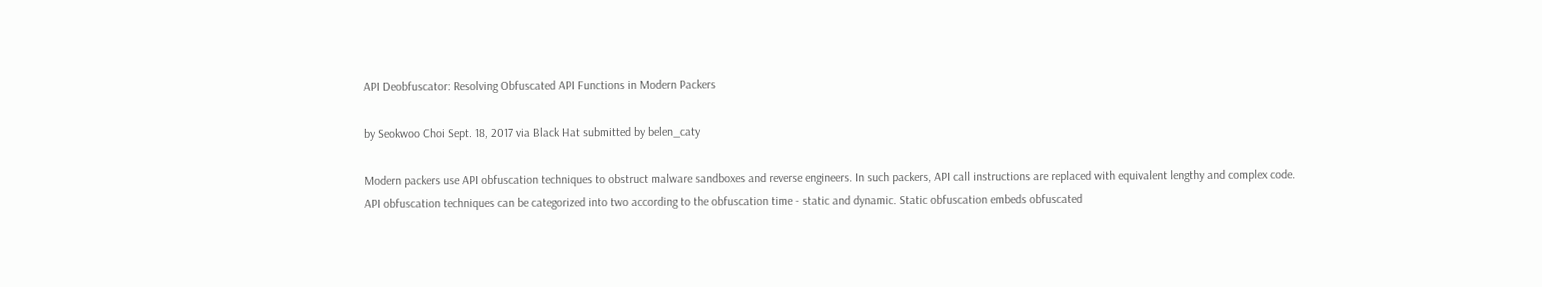API Deobfuscator: Resolving Obfuscated API Functions in Modern Packers

by Seokwoo Choi Sept. 18, 2017 via Black Hat submitted by belen_caty

Modern packers use API obfuscation techniques to obstruct malware sandboxes and reverse engineers. In such packers, API call instructions are replaced with equivalent lengthy and complex code. API obfuscation techniques can be categorized into two according to the obfuscation time - static and dynamic. Static obfuscation embeds obfuscated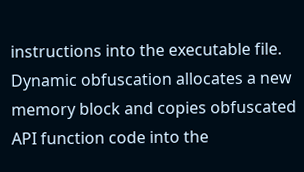instructions into the executable file. Dynamic obfuscation allocates a new memory block and copies obfuscated API function code into the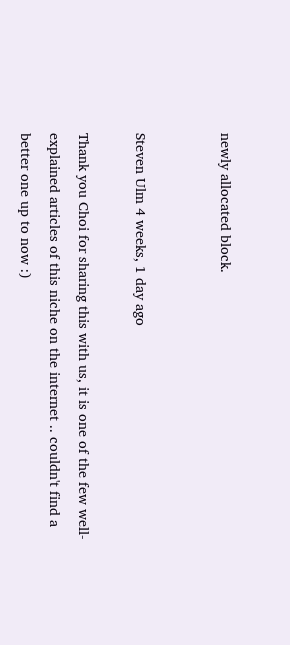newly allocated block.


Steven Ulm 4 weeks, 1 day ago

Thank you Choi for sharing this with us, it is one of the few well-explained articles of this niche on the internet .. couldn't find a better one up to now :)